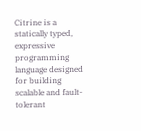Citrine is a statically typed, expressive programming language designed for building scalable and fault-tolerant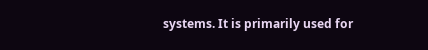systems. It is primarily used for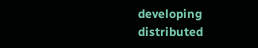developing distributed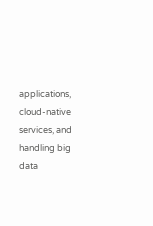applications, cloud-native services, and handling big data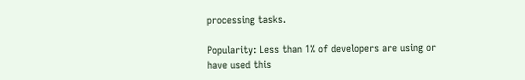processing tasks.

Popularity: Less than 1% of developers are using or have used this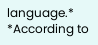language.*
*According to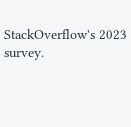StackOverflow's 2023 survey.